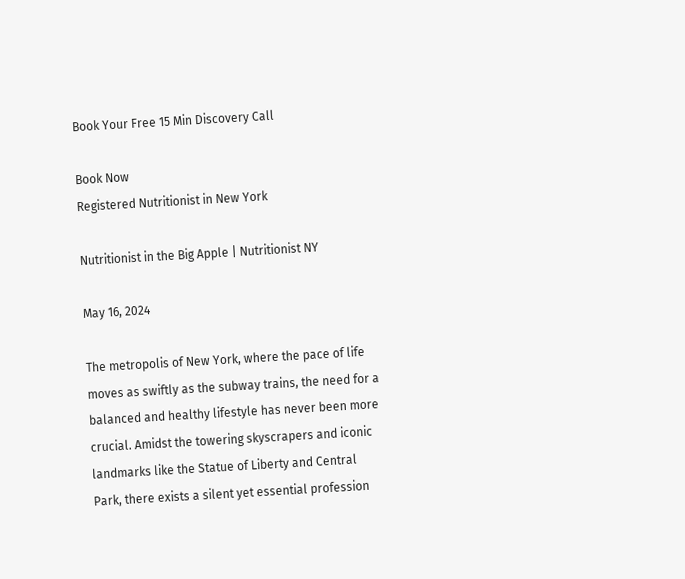Book Your Free 15 Min Discovery Call

Book Now
Registered Nutritionist in New York

Nutritionist in the Big Apple | Nutritionist NY

May 16, 2024

The metropolis of New York, where the pace of life moves as swiftly as the subway trains, the need for a balanced and healthy lifestyle has never been more crucial. Amidst the towering skyscrapers and iconic landmarks like the Statue of Liberty and Central Park, there exists a silent yet essential profession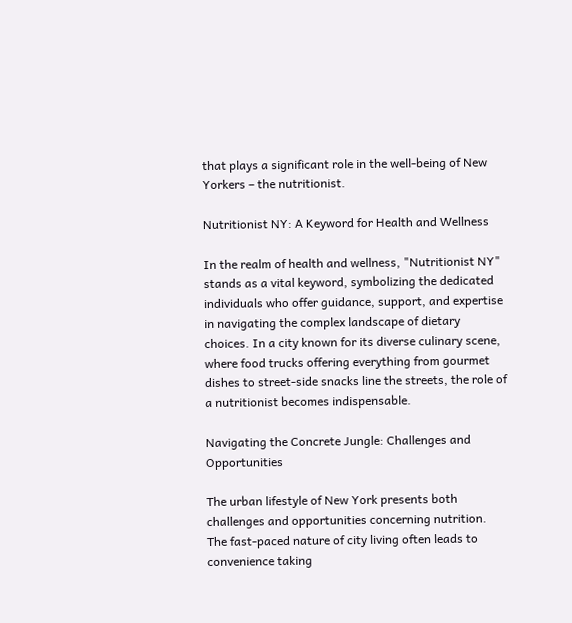that plays a significant role in the well-being of New Yorkers – the nutritionist.

Nutritionist NY: A Keyword for Health and Wellness

In the realm of health and wellness, "Nutritionist NY" stands as a vital keyword, symbolizing the dedicated individuals who offer guidance, support, and expertise in navigating the complex landscape of dietary choices. In a city known for its diverse culinary scene, where food trucks offering everything from gourmet dishes to street-side snacks line the streets, the role of a nutritionist becomes indispensable.

Navigating the Concrete Jungle: Challenges and Opportunities

The urban lifestyle of New York presents both challenges and opportunities concerning nutrition. The fast-paced nature of city living often leads to convenience taking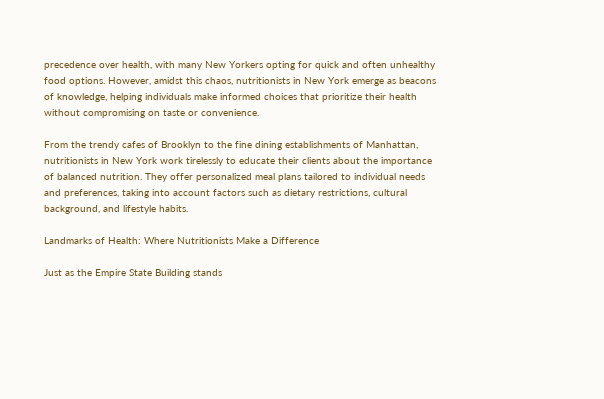precedence over health, with many New Yorkers opting for quick and often unhealthy food options. However, amidst this chaos, nutritionists in New York emerge as beacons of knowledge, helping individuals make informed choices that prioritize their health without compromising on taste or convenience.

From the trendy cafes of Brooklyn to the fine dining establishments of Manhattan, nutritionists in New York work tirelessly to educate their clients about the importance of balanced nutrition. They offer personalized meal plans tailored to individual needs and preferences, taking into account factors such as dietary restrictions, cultural background, and lifestyle habits.

Landmarks of Health: Where Nutritionists Make a Difference

Just as the Empire State Building stands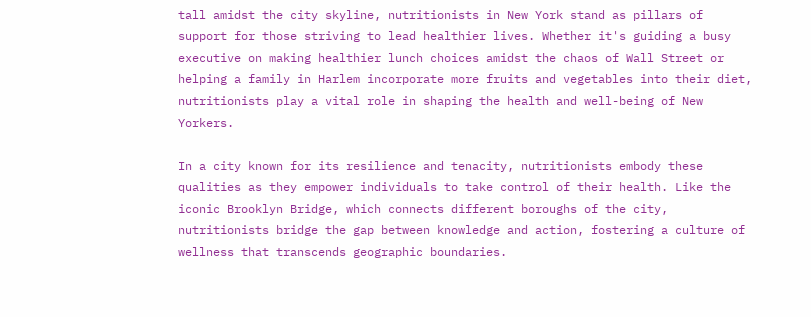tall amidst the city skyline, nutritionists in New York stand as pillars of support for those striving to lead healthier lives. Whether it's guiding a busy executive on making healthier lunch choices amidst the chaos of Wall Street or helping a family in Harlem incorporate more fruits and vegetables into their diet, nutritionists play a vital role in shaping the health and well-being of New Yorkers.

In a city known for its resilience and tenacity, nutritionists embody these qualities as they empower individuals to take control of their health. Like the iconic Brooklyn Bridge, which connects different boroughs of the city, nutritionists bridge the gap between knowledge and action, fostering a culture of wellness that transcends geographic boundaries.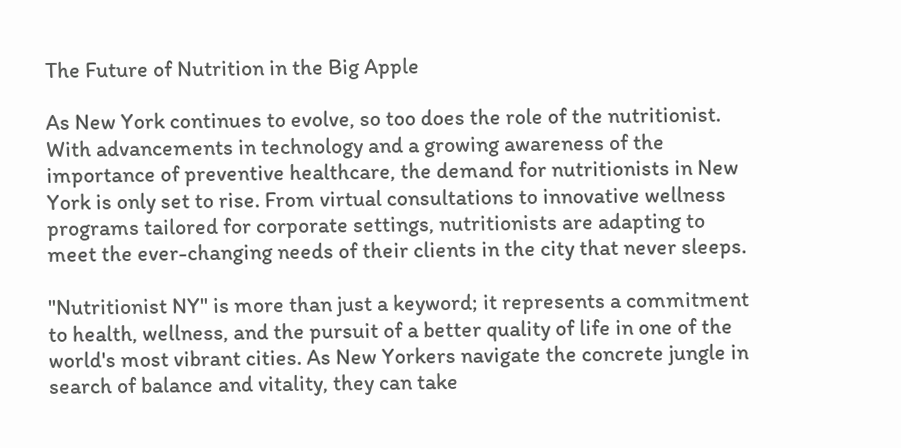The Future of Nutrition in the Big Apple

As New York continues to evolve, so too does the role of the nutritionist. With advancements in technology and a growing awareness of the importance of preventive healthcare, the demand for nutritionists in New York is only set to rise. From virtual consultations to innovative wellness programs tailored for corporate settings, nutritionists are adapting to meet the ever-changing needs of their clients in the city that never sleeps.

"Nutritionist NY" is more than just a keyword; it represents a commitment to health, wellness, and the pursuit of a better quality of life in one of the world's most vibrant cities. As New Yorkers navigate the concrete jungle in search of balance and vitality, they can take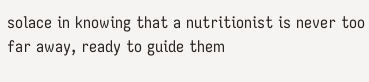solace in knowing that a nutritionist is never too far away, ready to guide them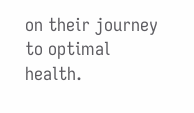on their journey to optimal health.